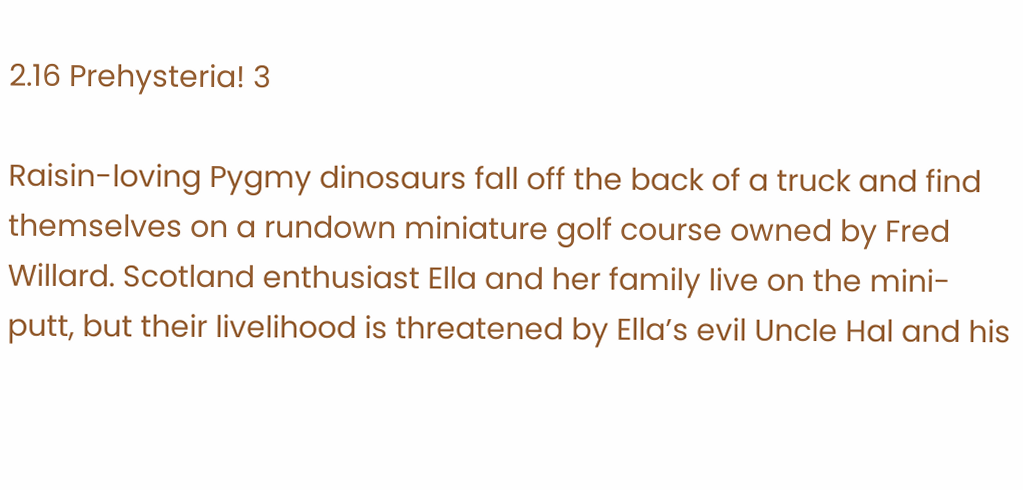2.16 Prehysteria! 3

Raisin-loving Pygmy dinosaurs fall off the back of a truck and find themselves on a rundown miniature golf course owned by Fred Willard. Scotland enthusiast Ella and her family live on the mini-putt, but their livelihood is threatened by Ella’s evil Uncle Hal and his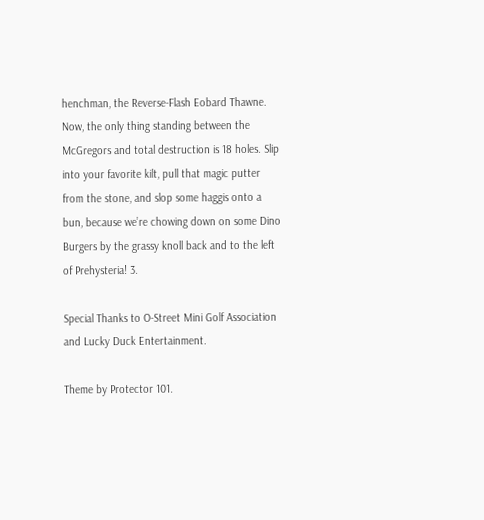henchman, the Reverse-Flash Eobard Thawne. Now, the only thing standing between the McGregors and total destruction is 18 holes. Slip into your favorite kilt, pull that magic putter from the stone, and slop some haggis onto a bun, because we’re chowing down on some Dino Burgers by the grassy knoll back and to the left of Prehysteria! 3.

Special Thanks to O-Street Mini Golf Association and Lucky Duck Entertainment.

Theme by Protector 101.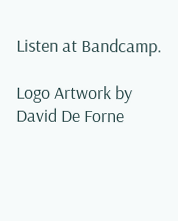Listen at Bandcamp.

Logo Artwork by David De Forne